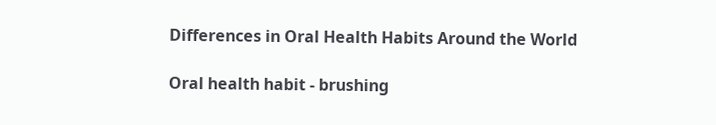Differences in Oral Health Habits Around the World

Oral health habit - brushing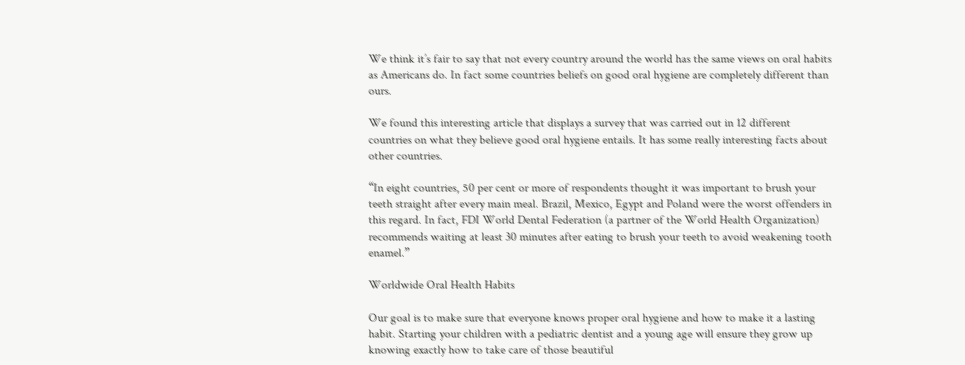We think it’s fair to say that not every country around the world has the same views on oral habits as Americans do. In fact some countries beliefs on good oral hygiene are completely different than ours.

We found this interesting article that displays a survey that was carried out in 12 different countries on what they believe good oral hygiene entails. It has some really interesting facts about other countries.

“In eight countries, 50 per cent or more of respondents thought it was important to brush your teeth straight after every main meal. Brazil, Mexico, Egypt and Poland were the worst offenders in this regard. In fact, FDI World Dental Federation (a partner of the World Health Organization) recommends waiting at least 30 minutes after eating to brush your teeth to avoid weakening tooth enamel.”

Worldwide Oral Health Habits

Our goal is to make sure that everyone knows proper oral hygiene and how to make it a lasting habit. Starting your children with a pediatric dentist and a young age will ensure they grow up knowing exactly how to take care of those beautiful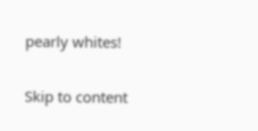pearly whites!

Skip to content